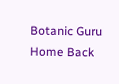Botanic Guru
Home Back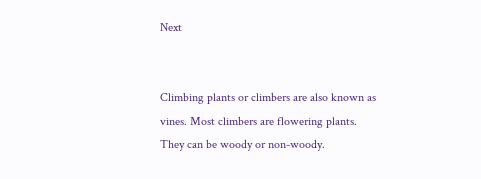Next


Climbing plants or climbers are also known as vines. Most climbers are flowering plants. They can be woody or non-woody.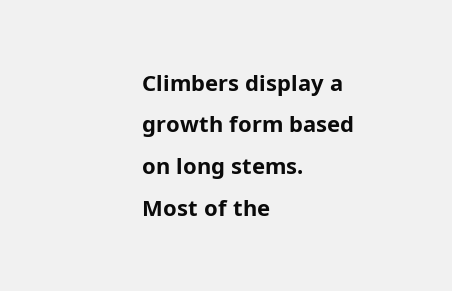Climbers display a growth form based on long stems. Most of the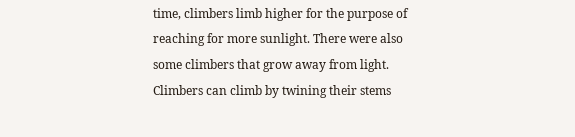time, climbers limb higher for the purpose of reaching for more sunlight. There were also some climbers that grow away from light. Climbers can climb by twining their stems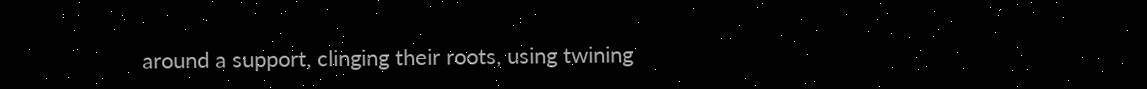around a support, clinging their roots, using twining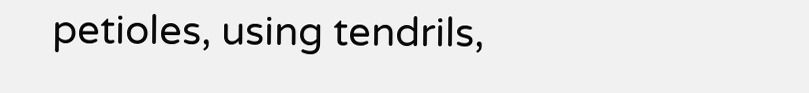petioles, using tendrils,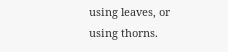using leaves, or using thorns.